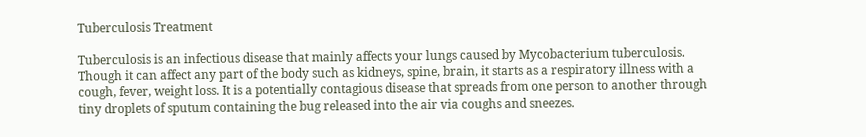Tuberculosis Treatment

Tuberculosis is an infectious disease that mainly affects your lungs caused by Mycobacterium tuberculosis. Though it can affect any part of the body such as kidneys, spine, brain, it starts as a respiratory illness with a cough, fever, weight loss. It is a potentially contagious disease that spreads from one person to another through tiny droplets of sputum containing the bug released into the air via coughs and sneezes.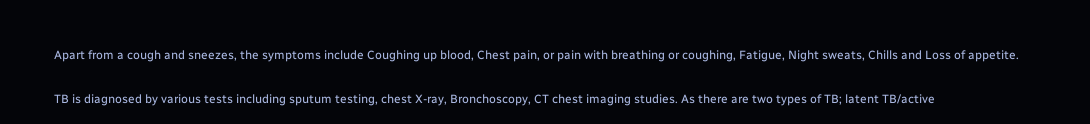Apart from a cough and sneezes, the symptoms include Coughing up blood, Chest pain, or pain with breathing or coughing, Fatigue, Night sweats, Chills and Loss of appetite.

TB is diagnosed by various tests including sputum testing, chest X-ray, Bronchoscopy, CT chest imaging studies. As there are two types of TB; latent TB/active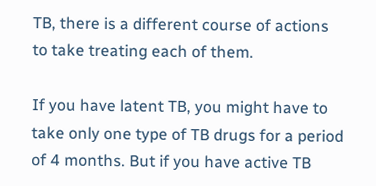TB, there is a different course of actions to take treating each of them.

If you have latent TB, you might have to take only one type of TB drugs for a period of 4 months. But if you have active TB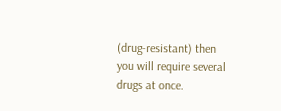(drug-resistant) then you will require several drugs at once.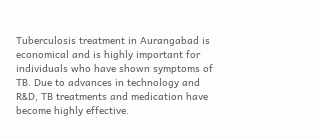Tuberculosis treatment in Aurangabad is economical and is highly important for individuals who have shown symptoms of TB. Due to advances in technology and R&D, TB treatments and medication have become highly effective.